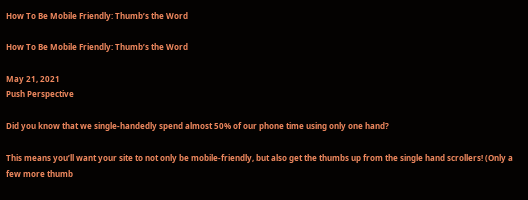How To Be Mobile Friendly: Thumb’s the Word

How To Be Mobile Friendly: Thumb’s the Word

May 21, 2021
Push Perspective

Did you know that we single-handedly spend almost 50% of our phone time using only one hand?

This means you’ll want your site to not only be mobile-friendly, but also get the thumbs up from the single hand scrollers! (Only a few more thumb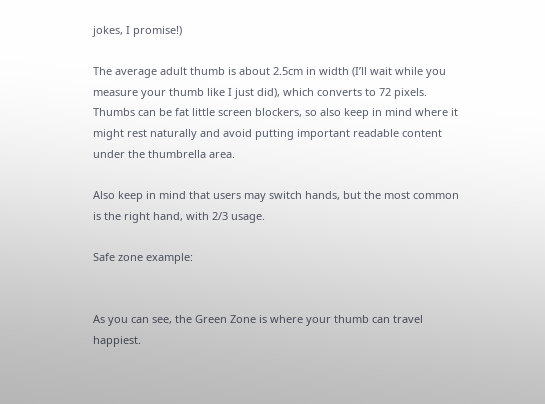jokes, I promise!)

The average adult thumb is about 2.5cm in width (I’ll wait while you measure your thumb like I just did), which converts to 72 pixels. Thumbs can be fat little screen blockers, so also keep in mind where it might rest naturally and avoid putting important readable content under the thumbrella area.

Also keep in mind that users may switch hands, but the most common is the right hand, with 2/3 usage.

Safe zone example:


As you can see, the Green Zone is where your thumb can travel happiest.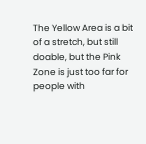The Yellow Area is a bit of a stretch, but still doable, but the Pink Zone is just too far for people with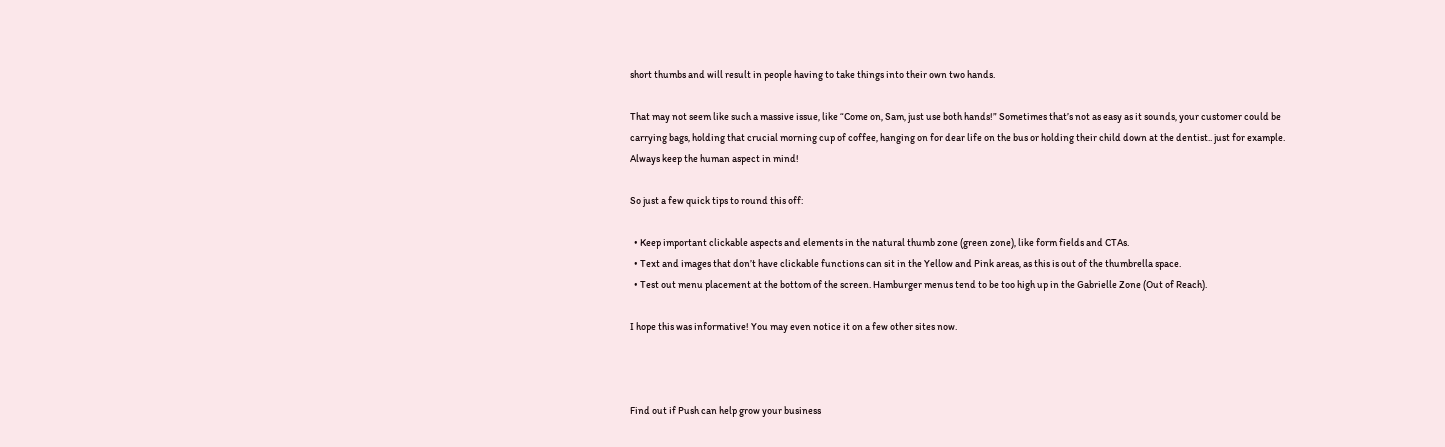short thumbs and will result in people having to take things into their own two hands.

That may not seem like such a massive issue, like “Come on, Sam, just use both hands!” Sometimes that’s not as easy as it sounds, your customer could be carrying bags, holding that crucial morning cup of coffee, hanging on for dear life on the bus or holding their child down at the dentist.. just for example. Always keep the human aspect in mind!

So just a few quick tips to round this off:

  • Keep important clickable aspects and elements in the natural thumb zone (green zone), like form fields and CTAs.
  • Text and images that don’t have clickable functions can sit in the Yellow and Pink areas, as this is out of the thumbrella space.
  • Test out menu placement at the bottom of the screen. Hamburger menus tend to be too high up in the Gabrielle Zone (Out of Reach).

I hope this was informative! You may even notice it on a few other sites now.



Find out if Push can help grow your business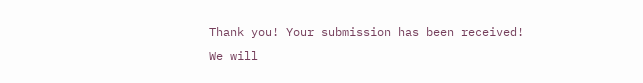Thank you! Your submission has been received!
We will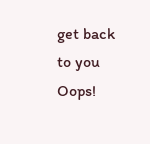get back to you
Oops!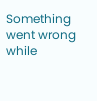Something went wrong while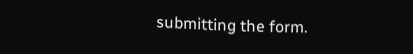submitting the form.